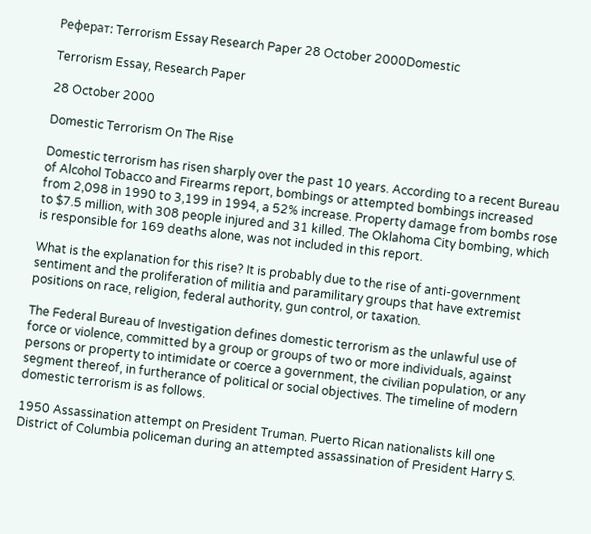Реферат: Terrorism Essay Research Paper 28 October 2000Domestic

Terrorism Essay, Research Paper

28 October 2000

Domestic Terrorism On The Rise

Domestic terrorism has risen sharply over the past 10 years. According to a recent Bureau of Alcohol Tobacco and Firearms report, bombings or attempted bombings increased from 2,098 in 1990 to 3,199 in 1994, a 52% increase. Property damage from bombs rose to $7.5 million, with 308 people injured and 31 killed. The Oklahoma City bombing, which is responsible for 169 deaths alone, was not included in this report.

What is the explanation for this rise? It is probably due to the rise of anti-government sentiment and the proliferation of militia and paramilitary groups that have extremist positions on race, religion, federal authority, gun control, or taxation.

The Federal Bureau of Investigation defines domestic terrorism as the unlawful use of force or violence, committed by a group or groups of two or more individuals, against persons or property to intimidate or coerce a government, the civilian population, or any segment thereof, in furtherance of political or social objectives. The timeline of modern domestic terrorism is as follows.

1950 Assassination attempt on President Truman. Puerto Rican nationalists kill one District of Columbia policeman during an attempted assassination of President Harry S.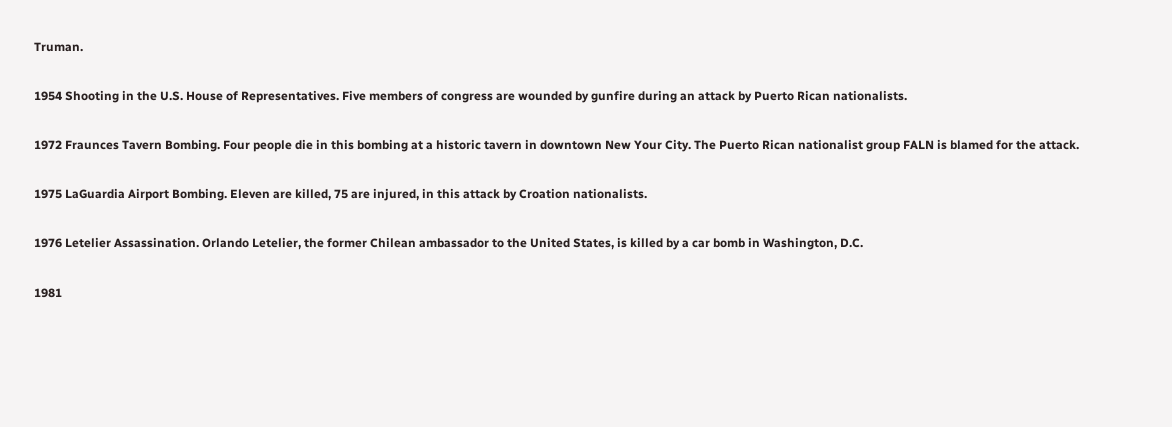Truman.

1954 Shooting in the U.S. House of Representatives. Five members of congress are wounded by gunfire during an attack by Puerto Rican nationalists.

1972 Fraunces Tavern Bombing. Four people die in this bombing at a historic tavern in downtown New Your City. The Puerto Rican nationalist group FALN is blamed for the attack.

1975 LaGuardia Airport Bombing. Eleven are killed, 75 are injured, in this attack by Croation nationalists.

1976 Letelier Assassination. Orlando Letelier, the former Chilean ambassador to the United States, is killed by a car bomb in Washington, D.C.

1981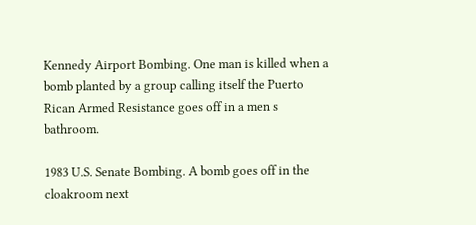Kennedy Airport Bombing. One man is killed when a bomb planted by a group calling itself the Puerto Rican Armed Resistance goes off in a men s bathroom.

1983 U.S. Senate Bombing. A bomb goes off in the cloakroom next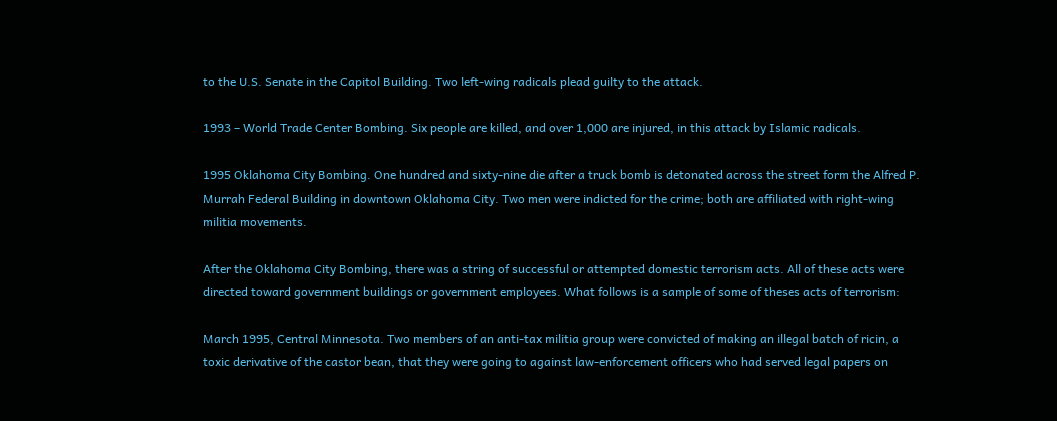to the U.S. Senate in the Capitol Building. Two left-wing radicals plead guilty to the attack.

1993 – World Trade Center Bombing. Six people are killed, and over 1,000 are injured, in this attack by Islamic radicals.

1995 Oklahoma City Bombing. One hundred and sixty-nine die after a truck bomb is detonated across the street form the Alfred P. Murrah Federal Building in downtown Oklahoma City. Two men were indicted for the crime; both are affiliated with right-wing militia movements.

After the Oklahoma City Bombing, there was a string of successful or attempted domestic terrorism acts. All of these acts were directed toward government buildings or government employees. What follows is a sample of some of theses acts of terrorism:

March 1995, Central Minnesota. Two members of an anti-tax militia group were convicted of making an illegal batch of ricin, a toxic derivative of the castor bean, that they were going to against law-enforcement officers who had served legal papers on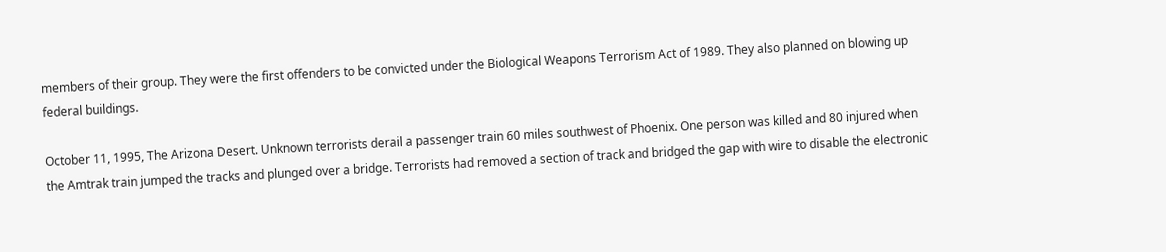members of their group. They were the first offenders to be convicted under the Biological Weapons Terrorism Act of 1989. They also planned on blowing up federal buildings.

October 11, 1995, The Arizona Desert. Unknown terrorists derail a passenger train 60 miles southwest of Phoenix. One person was killed and 80 injured when the Amtrak train jumped the tracks and plunged over a bridge. Terrorists had removed a section of track and bridged the gap with wire to disable the electronic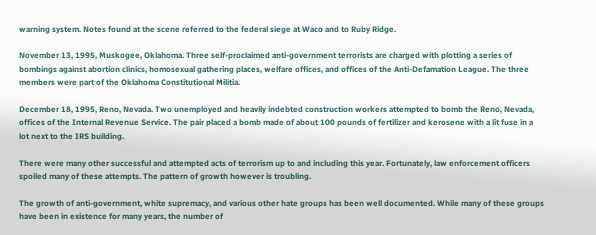warning system. Notes found at the scene referred to the federal siege at Waco and to Ruby Ridge.

November 13, 1995, Muskogee, Oklahoma. Three self-proclaimed anti-government terrorists are charged with plotting a series of bombings against abortion clinics, homosexual gathering places, welfare offices, and offices of the Anti-Defamation League. The three members were part of the Oklahoma Constitutional Militia.

December 18, 1995, Reno, Nevada. Two unemployed and heavily indebted construction workers attempted to bomb the Reno, Nevada, offices of the Internal Revenue Service. The pair placed a bomb made of about 100 pounds of fertilizer and kerosene with a lit fuse in a lot next to the IRS building.

There were many other successful and attempted acts of terrorism up to and including this year. Fortunately, law enforcement officers spoiled many of these attempts. The pattern of growth however is troubling.

The growth of anti-government, white supremacy, and various other hate groups has been well documented. While many of these groups have been in existence for many years, the number of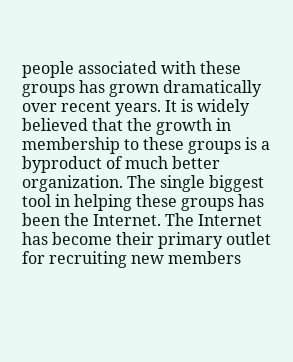people associated with these groups has grown dramatically over recent years. It is widely believed that the growth in membership to these groups is a byproduct of much better organization. The single biggest tool in helping these groups has been the Internet. The Internet has become their primary outlet for recruiting new members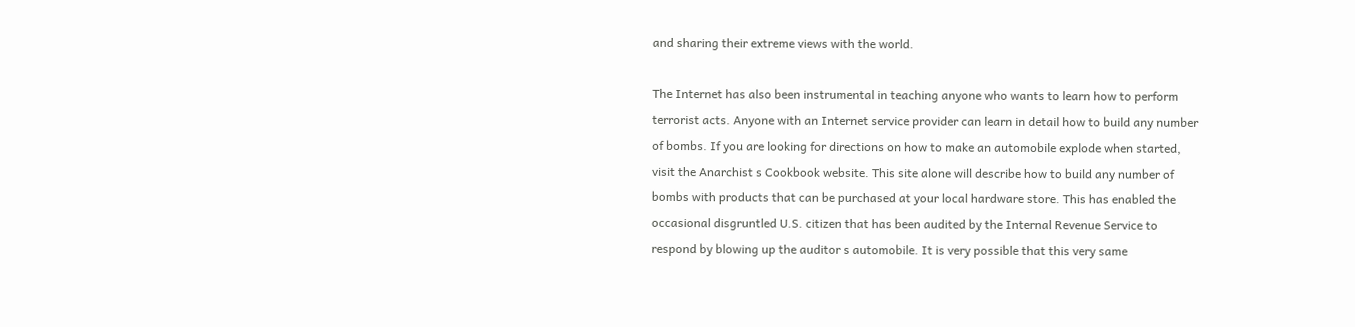and sharing their extreme views with the world.

The Internet has also been instrumental in teaching anyone who wants to learn how to perform terrorist acts. Anyone with an Internet service provider can learn in detail how to build any number of bombs. If you are looking for directions on how to make an automobile explode when started, visit the Anarchist s Cookbook website. This site alone will describe how to build any number of bombs with products that can be purchased at your local hardware store. This has enabled the occasional disgruntled U.S. citizen that has been audited by the Internal Revenue Service to respond by blowing up the auditor s automobile. It is very possible that this very same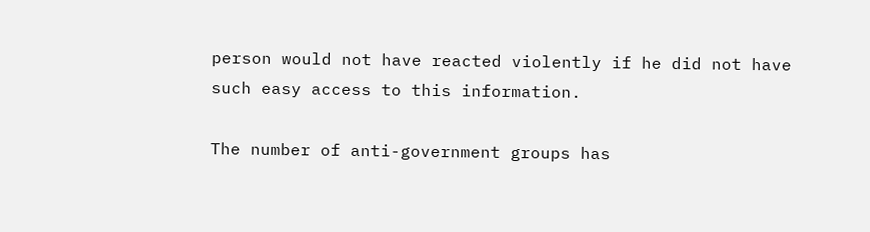person would not have reacted violently if he did not have such easy access to this information.

The number of anti-government groups has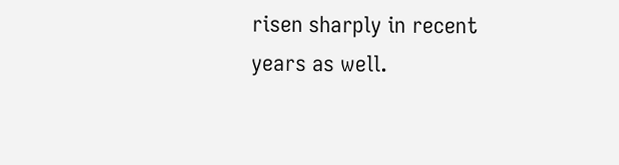risen sharply in recent years as well.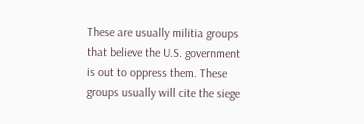These are usually militia groups that believe the U.S. government is out to oppress them. These groups usually will cite the siege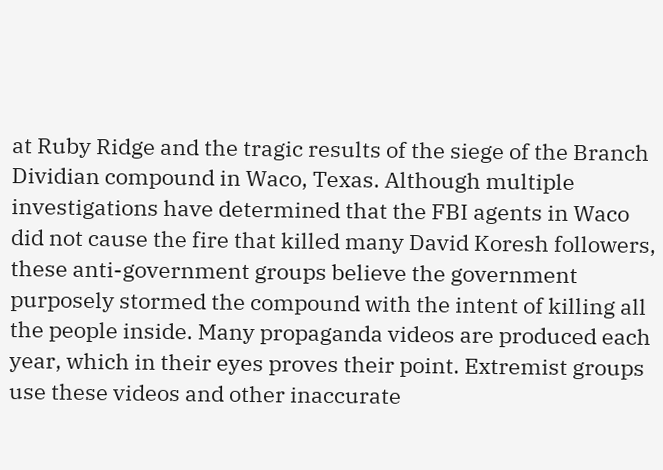at Ruby Ridge and the tragic results of the siege of the Branch Dividian compound in Waco, Texas. Although multiple investigations have determined that the FBI agents in Waco did not cause the fire that killed many David Koresh followers, these anti-government groups believe the government purposely stormed the compound with the intent of killing all the people inside. Many propaganda videos are produced each year, which in their eyes proves their point. Extremist groups use these videos and other inaccurate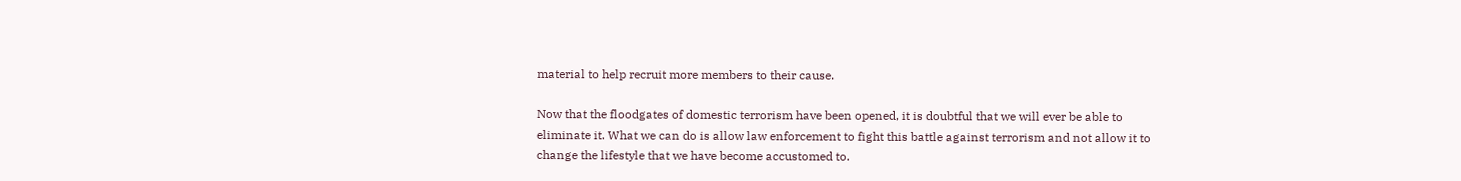material to help recruit more members to their cause.

Now that the floodgates of domestic terrorism have been opened, it is doubtful that we will ever be able to eliminate it. What we can do is allow law enforcement to fight this battle against terrorism and not allow it to change the lifestyle that we have become accustomed to.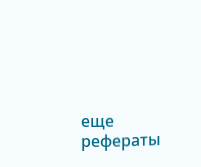еще рефераты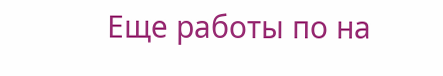Еще работы по на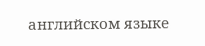английском языке